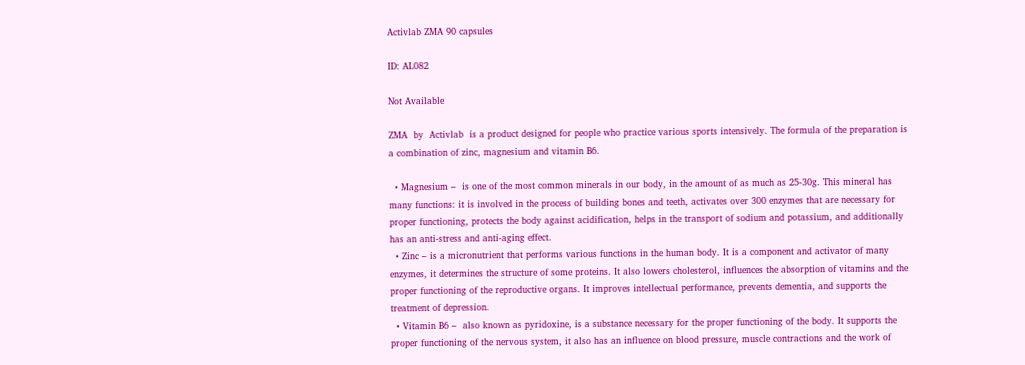Activlab ZMA 90 capsules

ID: AL082

Not Available

ZMA  by  Activlab  is a product designed for people who practice various sports intensively. The formula of the preparation is a combination of zinc, magnesium and vitamin B6.

  • Magnesium –  is one of the most common minerals in our body, in the amount of as much as 25-30g. This mineral has many functions: it is involved in the process of building bones and teeth, activates over 300 enzymes that are necessary for proper functioning, protects the body against acidification, helps in the transport of sodium and potassium, and additionally has an anti-stress and anti-aging effect.
  • Zinc – is a micronutrient that performs various functions in the human body. It is a component and activator of many enzymes, it determines the structure of some proteins. It also lowers cholesterol, influences the absorption of vitamins and the proper functioning of the reproductive organs. It improves intellectual performance, prevents dementia, and supports the treatment of depression.
  • Vitamin B6 –  also known as pyridoxine, is a substance necessary for the proper functioning of the body. It supports the proper functioning of the nervous system, it also has an influence on blood pressure, muscle contractions and the work of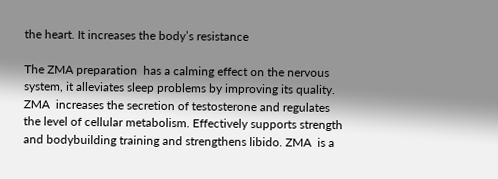the heart. It increases the body’s resistance

The ZMA preparation  has a calming effect on the nervous system, it alleviates sleep problems by improving its quality. ZMA  increases the secretion of testosterone and regulates the level of cellular metabolism. Effectively supports strength and bodybuilding training and strengthens libido. ZMA  is a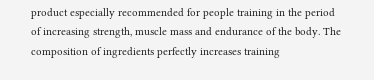product especially recommended for people training in the period of increasing strength, muscle mass and endurance of the body. The composition of ingredients perfectly increases training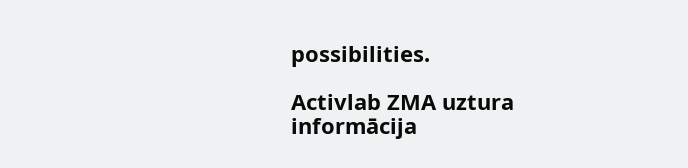possibilities.

Activlab ZMA uztura informācija